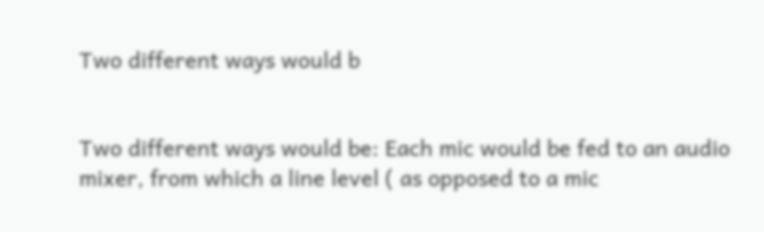Two different ways would b


Two different ways would be: Each mic would be fed to an audio mixer, from which a line level ( as opposed to a mic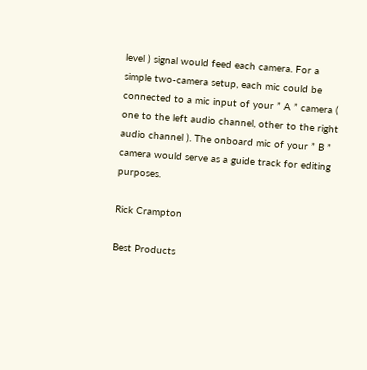level ) signal would feed each camera. For a simple two-camera setup, each mic could be connected to a mic input of your ” A ” camera ( one to the left audio channel, other to the right audio channel ). The onboard mic of your ” B ” camera would serve as a guide track for editing purposes.

Rick Crampton

Best Products